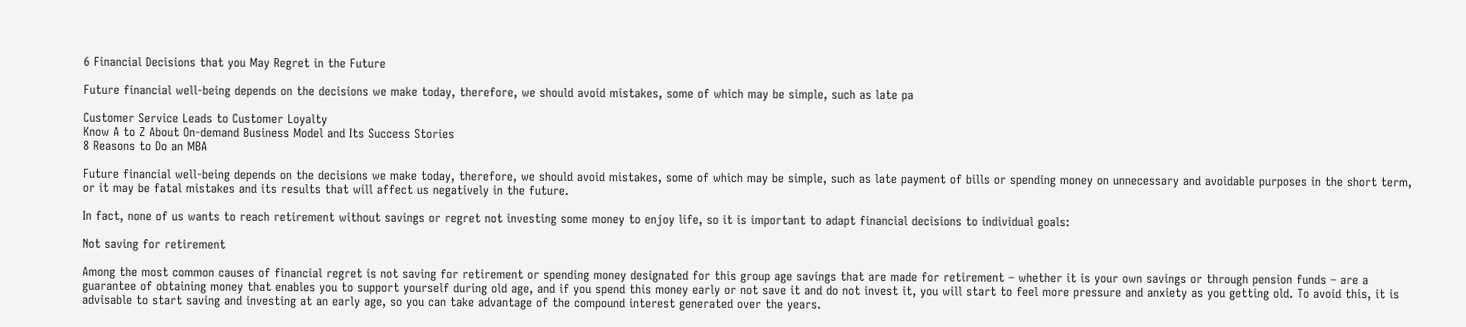6 Financial Decisions that you May Regret in the Future

Future financial well-being depends on the decisions we make today, therefore, we should avoid mistakes, some of which may be simple, such as late pa

Customer Service Leads to Customer Loyalty
Know A to Z About On-demand Business Model and Its Success Stories
8 Reasons to Do an MBA

Future financial well-being depends on the decisions we make today, therefore, we should avoid mistakes, some of which may be simple, such as late payment of bills or spending money on unnecessary and avoidable purposes in the short term, or it may be fatal mistakes and its results that will affect us negatively in the future.

In fact, none of us wants to reach retirement without savings or regret not investing some money to enjoy life, so it is important to adapt financial decisions to individual goals:

Not saving for retirement

Among the most common causes of financial regret is not saving for retirement or spending money designated for this group age savings that are made for retirement – whether it is your own savings or through pension funds – are a guarantee of obtaining money that enables you to support yourself during old age, and if you spend this money early or not save it and do not invest it, you will start to feel more pressure and anxiety as you getting old. To avoid this, it is advisable to start saving and investing at an early age, so you can take advantage of the compound interest generated over the years.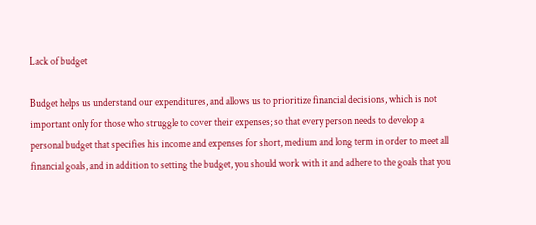Lack of budget

Budget helps us understand our expenditures, and allows us to prioritize financial decisions, which is not important only for those who struggle to cover their expenses; so that every person needs to develop a personal budget that specifies his income and expenses for short, medium and long term in order to meet all financial goals, and in addition to setting the budget, you should work with it and adhere to the goals that you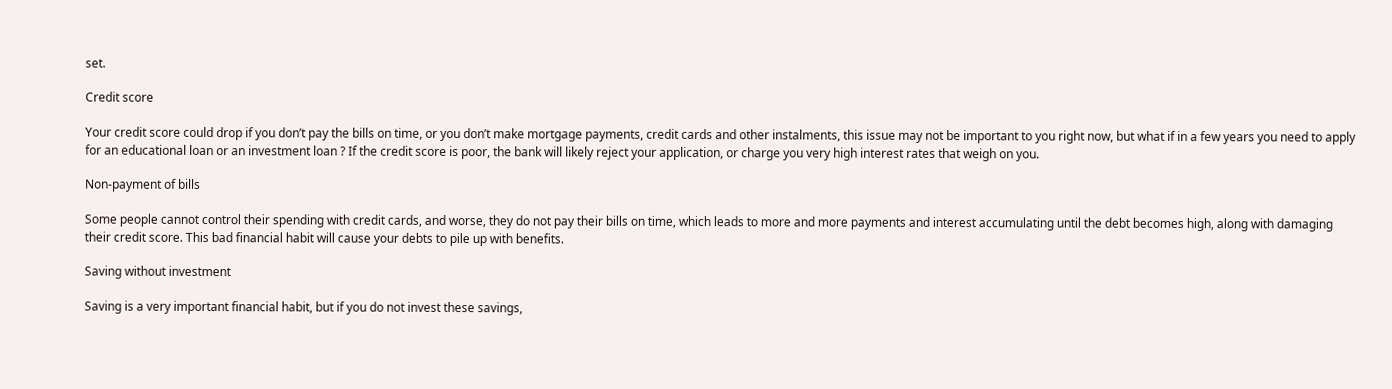set.

Credit score

Your credit score could drop if you don’t pay the bills on time, or you don’t make mortgage payments, credit cards and other instalments, this issue may not be important to you right now, but what if in a few years you need to apply for an educational loan or an investment loan ? If the credit score is poor, the bank will likely reject your application, or charge you very high interest rates that weigh on you.

Non-payment of bills

Some people cannot control their spending with credit cards, and worse, they do not pay their bills on time, which leads to more and more payments and interest accumulating until the debt becomes high, along with damaging their credit score. This bad financial habit will cause your debts to pile up with benefits.

Saving without investment

Saving is a very important financial habit, but if you do not invest these savings,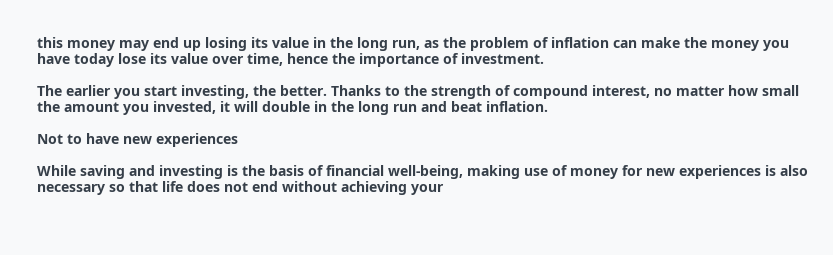this money may end up losing its value in the long run, as the problem of inflation can make the money you have today lose its value over time, hence the importance of investment.

The earlier you start investing, the better. Thanks to the strength of compound interest, no matter how small the amount you invested, it will double in the long run and beat inflation.

Not to have new experiences

While saving and investing is the basis of financial well-being, making use of money for new experiences is also necessary so that life does not end without achieving your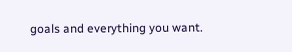goals and everything you want.